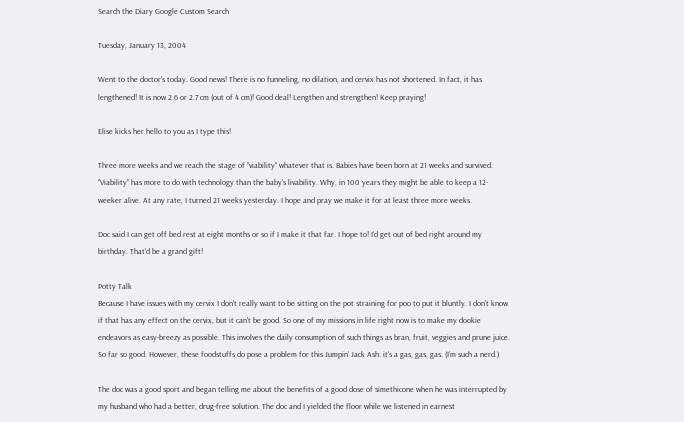Search the Diary Google Custom Search

Tuesday, January 13, 2004

Went to the doctor's today. Good news! There is no funneling, no dilation, and cervix has not shortened. In fact, it has lengthened! It is now 2.6 or 2.7 cm (out of 4 cm)! Good deal! Lengthen and strengthen! Keep praying!

Elise kicks her hello to you as I type this!

Three more weeks and we reach the stage of "viability" whatever that is. Babies have been born at 21 weeks and survived. "Viability" has more to do with technology than the baby's livability. Why, in 100 years they might be able to keep a 12-weeker alive. At any rate, I turned 21 weeks yesterday. I hope and pray we make it for at least three more weeks.

Doc said I can get off bed rest at eight months or so if I make it that far. I hope to! I'd get out of bed right around my birthday. That'd be a grand gift!

Potty Talk
Because I have issues with my cervix I don't really want to be sitting on the pot straining for poo to put it bluntly. I don't know if that has any effect on the cervix, but it can't be good. So one of my missions in life right now is to make my dookie endeavors as easy-breezy as possible. This involves the daily consumption of such things as bran, fruit, veggies and prune juice. So far so good. However, these foodstuffs do pose a problem for this Jumpin’ Jack Ash: it's a gas, gas, gas. (I’m such a nerd.)

The doc was a good sport and began telling me about the benefits of a good dose of simethicone when he was interrupted by my husband who had a better, drug-free solution. The doc and I yielded the floor while we listened in earnest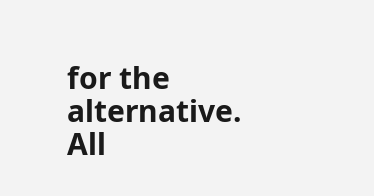for the alternative. All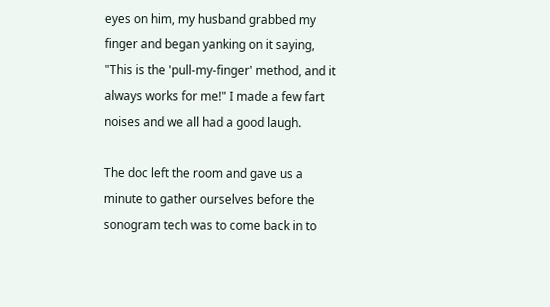eyes on him, my husband grabbed my finger and began yanking on it saying, "This is the 'pull-my-finger' method, and it always works for me!" I made a few fart noises and we all had a good laugh.

The doc left the room and gave us a minute to gather ourselves before the sonogram tech was to come back in to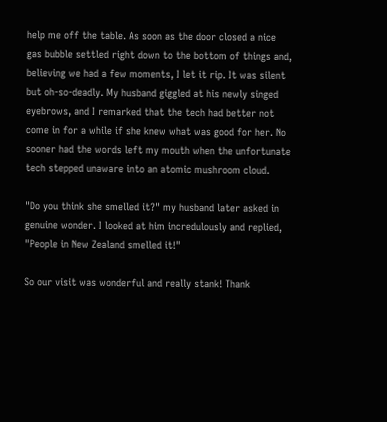help me off the table. As soon as the door closed a nice gas bubble settled right down to the bottom of things and, believing we had a few moments, I let it rip. It was silent but oh-so-deadly. My husband giggled at his newly singed eyebrows, and I remarked that the tech had better not come in for a while if she knew what was good for her. No sooner had the words left my mouth when the unfortunate tech stepped unaware into an atomic mushroom cloud.

"Do you think she smelled it?" my husband later asked in genuine wonder. I looked at him incredulously and replied, "People in New Zealand smelled it!"

So our visit was wonderful and really stank! Thank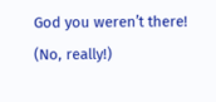God you weren’t there! (No, really!)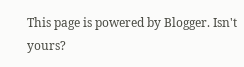This page is powered by Blogger. Isn't yours?